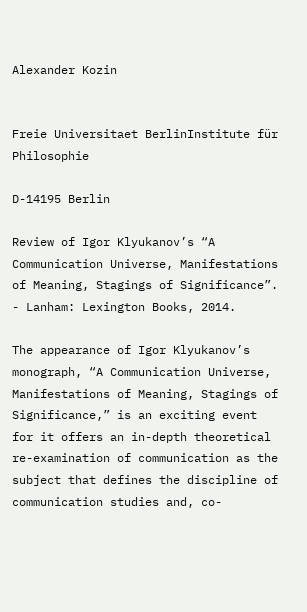Alexander Kozin


Freie Universitaet BerlinInstitute für Philosophie

D-14195 Berlin

Review of Igor Klyukanov’s “A Communication Universe, Manifestations of Meaning, Stagings of Significance”. - Lanham: Lexington Books, 2014.

The appearance of Igor Klyukanov’s monograph, “A Communication Universe, Manifestations of Meaning, Stagings of Significance,” is an exciting event for it offers an in-depth theoretical re-examination of communication as the subject that defines the discipline of communication studies and, co-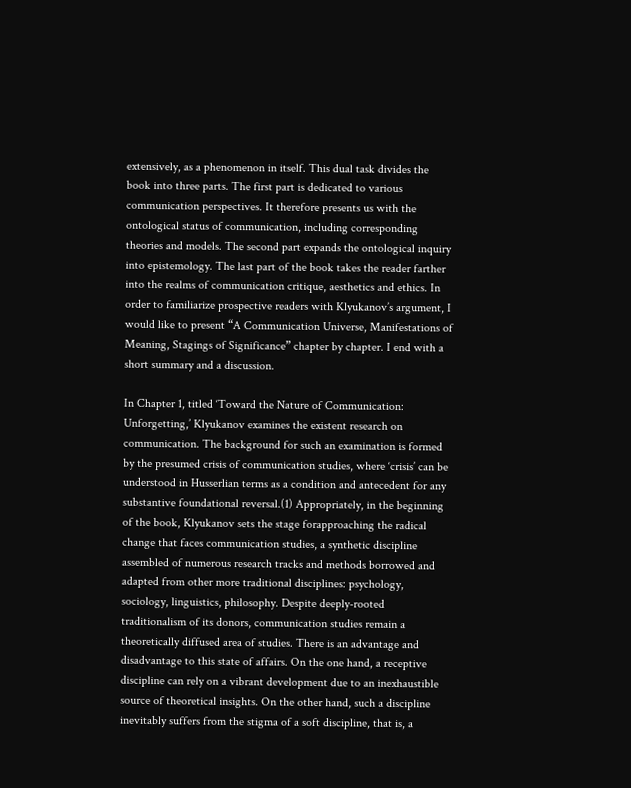extensively, as a phenomenon in itself. This dual task divides the book into three parts. The first part is dedicated to various communication perspectives. It therefore presents us with the ontological status of communication, including corresponding theories and models. The second part expands the ontological inquiry into epistemology. The last part of the book takes the reader farther into the realms of communication critique, aesthetics and ethics. In order to familiarize prospective readers with Klyukanov’s argument, I would like to present “A Communication Universe, Manifestations of Meaning, Stagings of Significance” chapter by chapter. I end with a short summary and a discussion.

In Chapter 1, titled ‘Toward the Nature of Communication: Unforgetting,’ Klyukanov examines the existent research on communication. The background for such an examination is formed by the presumed crisis of communication studies, where ‘crisis’ can be understood in Husserlian terms as a condition and antecedent for any substantive foundational reversal.(1) Appropriately, in the beginning of the book, Klyukanov sets the stage forapproaching the radical change that faces communication studies, a synthetic discipline assembled of numerous research tracks and methods borrowed and adapted from other more traditional disciplines: psychology, sociology, linguistics, philosophy. Despite deeply-rooted traditionalism of its donors, communication studies remain a theoretically diffused area of studies. There is an advantage and disadvantage to this state of affairs. On the one hand, a receptive discipline can rely on a vibrant development due to an inexhaustible source of theoretical insights. On the other hand, such a discipline inevitably suffers from the stigma of a soft discipline, that is, a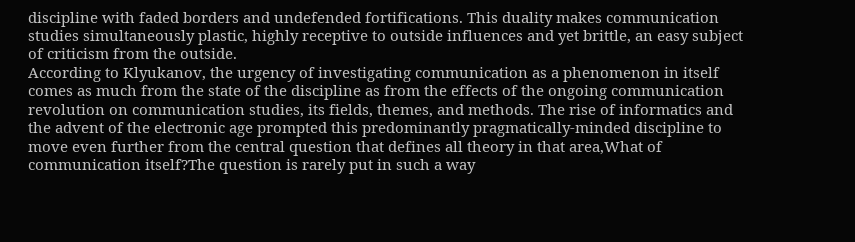discipline with faded borders and undefended fortifications. This duality makes communication studies simultaneously plastic, highly receptive to outside influences and yet brittle, an easy subject of criticism from the outside.
According to Klyukanov, the urgency of investigating communication as a phenomenon in itself comes as much from the state of the discipline as from the effects of the ongoing communication revolution on communication studies, its fields, themes, and methods. The rise of informatics and the advent of the electronic age prompted this predominantly pragmatically-minded discipline to move even further from the central question that defines all theory in that area,What of communication itself?The question is rarely put in such a way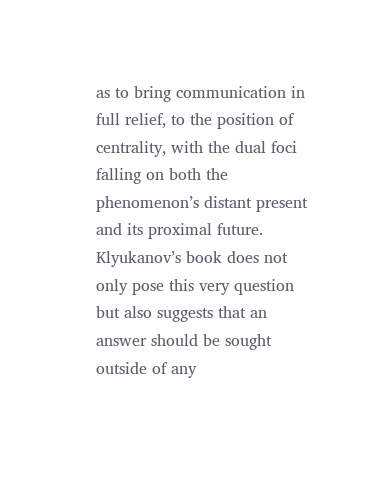as to bring communication in full relief, to the position of centrality, with the dual foci falling on both the phenomenon’s distant present and its proximal future.
Klyukanov’s book does not only pose this very question but also suggests that an answer should be sought outside of any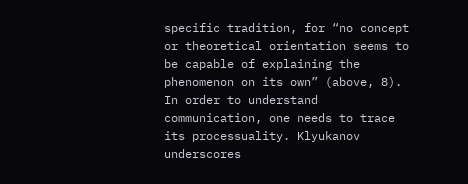specific tradition, for “no concept or theoretical orientation seems to be capable of explaining the phenomenon on its own” (above, 8). In order to understand communication, one needs to trace its processuality. Klyukanov underscores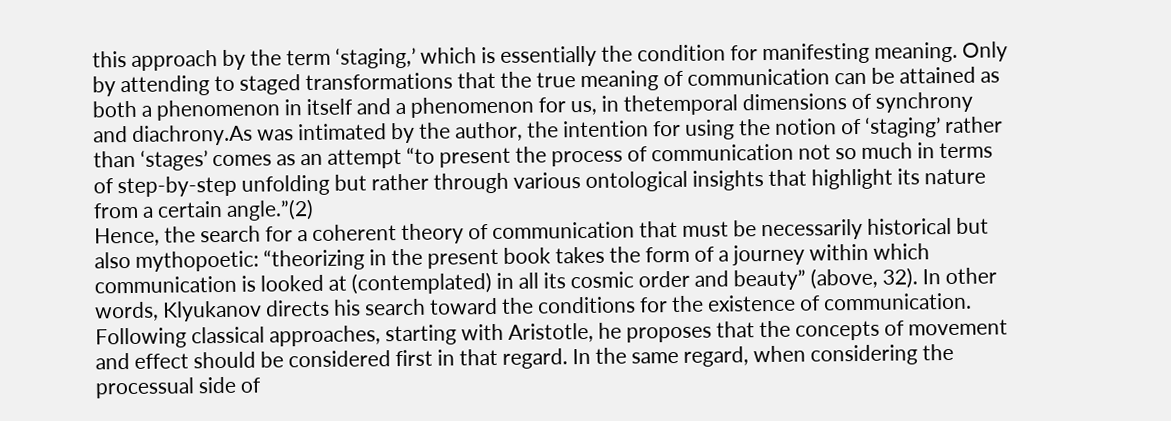this approach by the term ‘staging,’ which is essentially the condition for manifesting meaning. Only by attending to staged transformations that the true meaning of communication can be attained as both a phenomenon in itself and a phenomenon for us, in thetemporal dimensions of synchrony and diachrony.As was intimated by the author, the intention for using the notion of ‘staging’ rather than ‘stages’ comes as an attempt “to present the process of communication not so much in terms of step-by-step unfolding but rather through various ontological insights that highlight its nature from a certain angle.”(2)
Hence, the search for a coherent theory of communication that must be necessarily historical but also mythopoetic: “theorizing in the present book takes the form of a journey within which communication is looked at (contemplated) in all its cosmic order and beauty” (above, 32). In other words, Klyukanov directs his search toward the conditions for the existence of communication. Following classical approaches, starting with Aristotle, he proposes that the concepts of movement and effect should be considered first in that regard. In the same regard, when considering the processual side of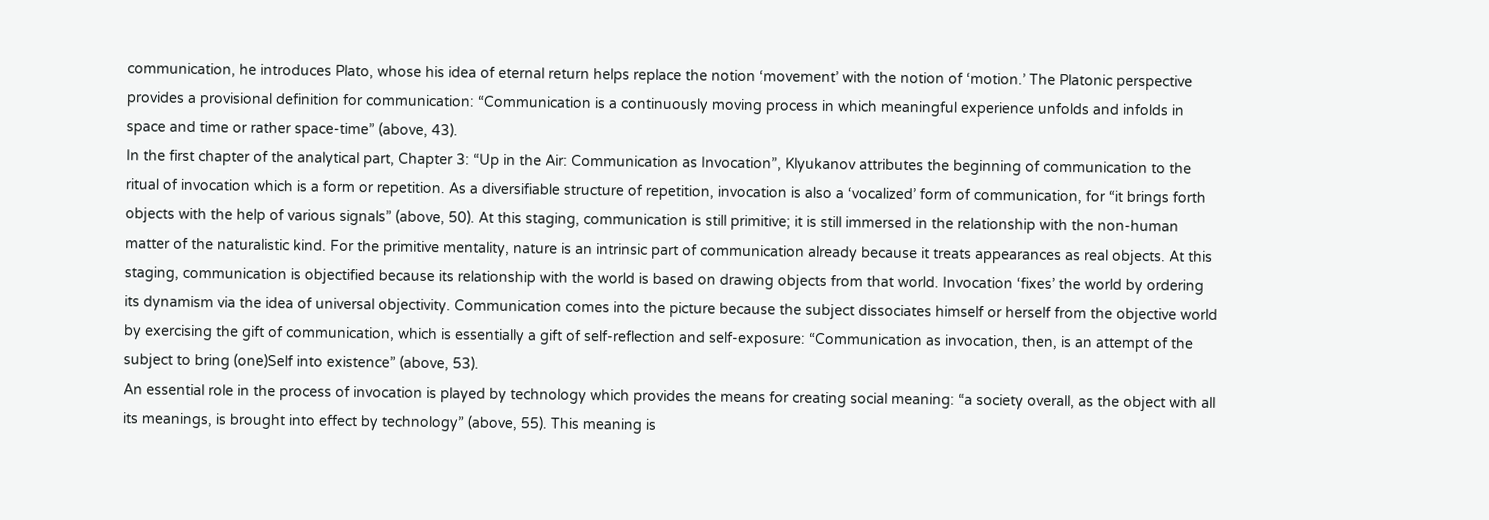communication, he introduces Plato, whose his idea of eternal return helps replace the notion ‘movement’ with the notion of ‘motion.’ The Platonic perspective provides a provisional definition for communication: “Communication is a continuously moving process in which meaningful experience unfolds and infolds in space and time or rather space-time” (above, 43).
In the first chapter of the analytical part, Chapter 3: “Up in the Air: Communication as Invocation”, Klyukanov attributes the beginning of communication to the ritual of invocation which is a form or repetition. As a diversifiable structure of repetition, invocation is also a ‘vocalized’ form of communication, for “it brings forth objects with the help of various signals” (above, 50). At this staging, communication is still primitive; it is still immersed in the relationship with the non-human matter of the naturalistic kind. For the primitive mentality, nature is an intrinsic part of communication already because it treats appearances as real objects. At this staging, communication is objectified because its relationship with the world is based on drawing objects from that world. Invocation ‘fixes’ the world by ordering its dynamism via the idea of universal objectivity. Communication comes into the picture because the subject dissociates himself or herself from the objective world by exercising the gift of communication, which is essentially a gift of self-reflection and self-exposure: “Communication as invocation, then, is an attempt of the subject to bring (one)Self into existence” (above, 53).
An essential role in the process of invocation is played by technology which provides the means for creating social meaning: “a society overall, as the object with all its meanings, is brought into effect by technology” (above, 55). This meaning is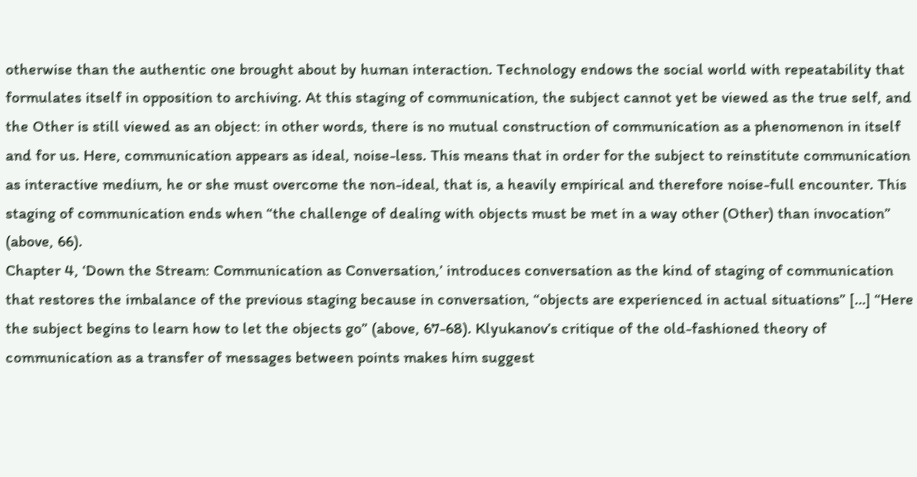otherwise than the authentic one brought about by human interaction. Technology endows the social world with repeatability that formulates itself in opposition to archiving. At this staging of communication, the subject cannot yet be viewed as the true self, and the Other is still viewed as an object: in other words, there is no mutual construction of communication as a phenomenon in itself and for us. Here, communication appears as ideal, noise-less. This means that in order for the subject to reinstitute communication as interactive medium, he or she must overcome the non-ideal, that is, a heavily empirical and therefore noise-full encounter. This staging of communication ends when “the challenge of dealing with objects must be met in a way other (Other) than invocation” (above, 66).
Chapter 4, ‘Down the Stream: Communication as Conversation,’ introduces conversation as the kind of staging of communication that restores the imbalance of the previous staging because in conversation, “objects are experienced in actual situations” […] “Here the subject begins to learn how to let the objects go” (above, 67-68). Klyukanov’s critique of the old-fashioned theory of communication as a transfer of messages between points makes him suggest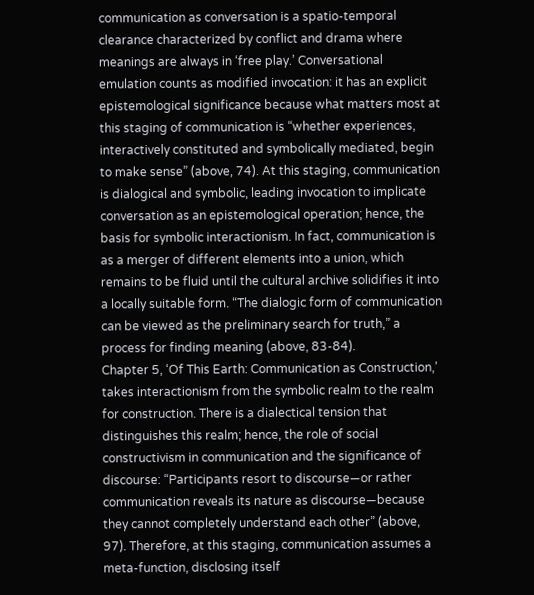communication as conversation is a spatio-temporal clearance characterized by conflict and drama where meanings are always in ‘free play.’ Conversational emulation counts as modified invocation: it has an explicit epistemological significance because what matters most at this staging of communication is “whether experiences, interactively constituted and symbolically mediated, begin to make sense” (above, 74). At this staging, communication is dialogical and symbolic, leading invocation to implicate conversation as an epistemological operation; hence, the basis for symbolic interactionism. In fact, communication is as a merger of different elements into a union, which remains to be fluid until the cultural archive solidifies it into a locally suitable form. “The dialogic form of communication can be viewed as the preliminary search for truth,” a process for finding meaning (above, 83-84).
Chapter 5, ‘Of This Earth: Communication as Construction,’ takes interactionism from the symbolic realm to the realm for construction. There is a dialectical tension that distinguishes this realm; hence, the role of social constructivism in communication and the significance of discourse: “Participants resort to discourse—or rather communication reveals its nature as discourse—because they cannot completely understand each other” (above, 97). Therefore, at this staging, communication assumes a meta-function, disclosing itself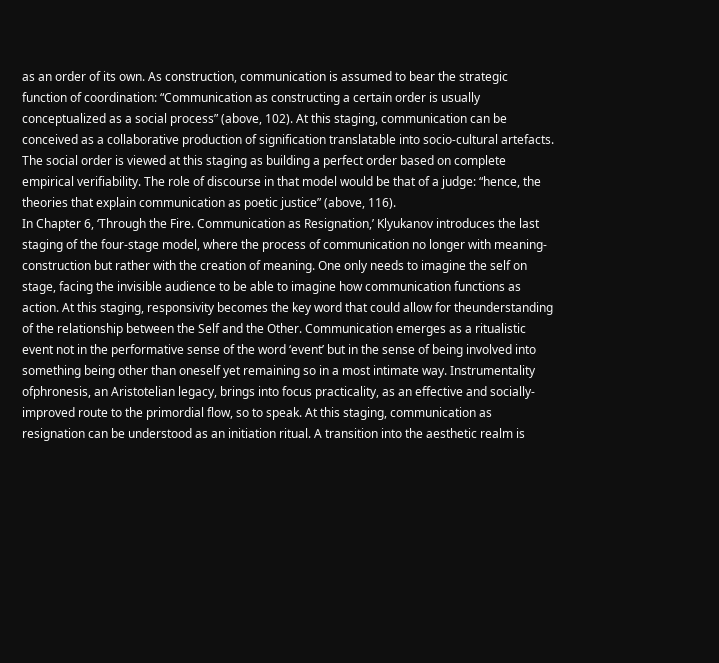as an order of its own. As construction, communication is assumed to bear the strategic function of coordination: “Communication as constructing a certain order is usually conceptualized as a social process” (above, 102). At this staging, communication can be conceived as a collaborative production of signification translatable into socio-cultural artefacts. The social order is viewed at this staging as building a perfect order based on complete empirical verifiability. The role of discourse in that model would be that of a judge: “hence, the theories that explain communication as poetic justice” (above, 116).
In Chapter 6, ‘Through the Fire. Communication as Resignation,’ Klyukanov introduces the last staging of the four-stage model, where the process of communication no longer with meaning-construction but rather with the creation of meaning. One only needs to imagine the self on stage, facing the invisible audience to be able to imagine how communication functions as action. At this staging, responsivity becomes the key word that could allow for theunderstanding of the relationship between the Self and the Other. Communication emerges as a ritualistic event not in the performative sense of the word ‘event’ but in the sense of being involved into something being other than oneself yet remaining so in a most intimate way. Instrumentality ofphronesis, an Aristotelian legacy, brings into focus practicality, as an effective and socially-improved route to the primordial flow, so to speak. At this staging, communication as resignation can be understood as an initiation ritual. A transition into the aesthetic realm is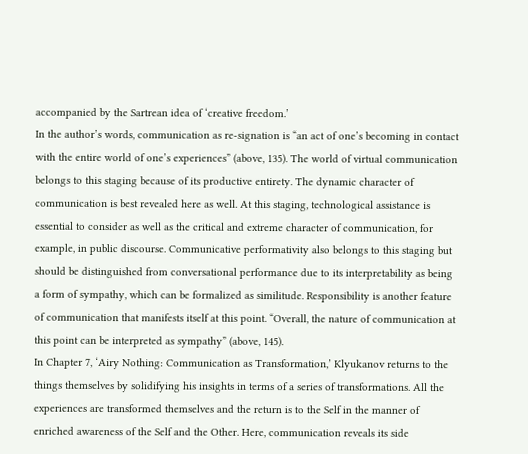accompanied by the Sartrean idea of ‘creative freedom.’
In the author’s words, communication as re-signation is “an act of one’s becoming in contact with the entire world of one’s experiences” (above, 135). The world of virtual communication belongs to this staging because of its productive entirety. The dynamic character of communication is best revealed here as well. At this staging, technological assistance is essential to consider as well as the critical and extreme character of communication, for example, in public discourse. Communicative performativity also belongs to this staging but should be distinguished from conversational performance due to its interpretability as being a form of sympathy, which can be formalized as similitude. Responsibility is another feature of communication that manifests itself at this point. “Overall, the nature of communication at this point can be interpreted as sympathy” (above, 145).
In Chapter 7, ‘Airy Nothing: Communication as Transformation,’ Klyukanov returns to the things themselves by solidifying his insights in terms of a series of transformations. All the experiences are transformed themselves and the return is to the Self in the manner of enriched awareness of the Self and the Other. Here, communication reveals its side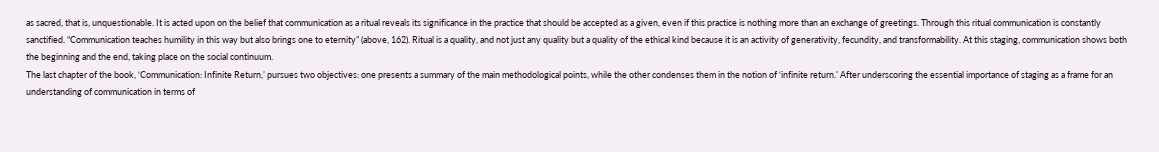as sacred, that is, unquestionable. It is acted upon on the belief that communication as a ritual reveals its significance in the practice that should be accepted as a given, even if this practice is nothing more than an exchange of greetings. Through this ritual communication is constantly sanctified. “Communication teaches humility in this way but also brings one to eternity” (above, 162). Ritual is a quality, and not just any quality but a quality of the ethical kind because it is an activity of generativity, fecundity, and transformability. At this staging, communication shows both the beginning and the end, taking place on the social continuum.
The last chapter of the book, ‘Communication: Infinite Return,’ pursues two objectives: one presents a summary of the main methodological points, while the other condenses them in the notion of ‘infinite return.’ After underscoring the essential importance of staging as a frame for an understanding of communication in terms of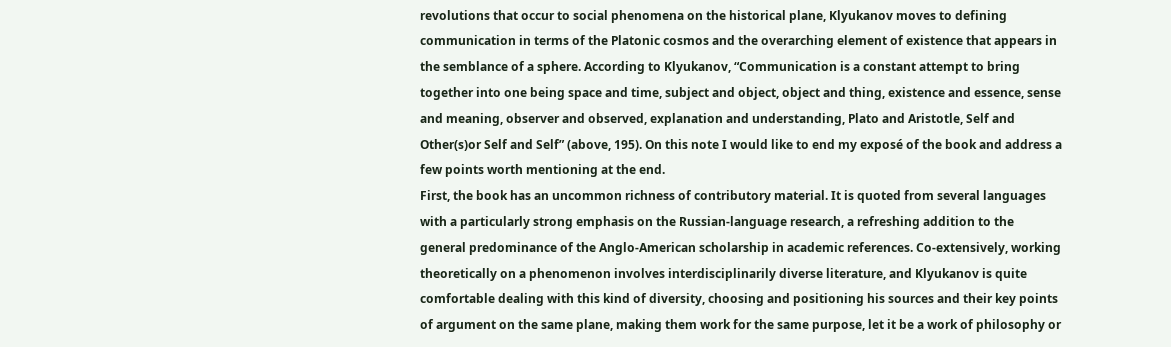revolutions that occur to social phenomena on the historical plane, Klyukanov moves to defining communication in terms of the Platonic cosmos and the overarching element of existence that appears in the semblance of a sphere. According to Klyukanov, “Communication is a constant attempt to bring together into one being space and time, subject and object, object and thing, existence and essence, sense and meaning, observer and observed, explanation and understanding, Plato and Aristotle, Self and Other(s)or Self and Self” (above, 195). On this note I would like to end my exposé of the book and address a few points worth mentioning at the end.
First, the book has an uncommon richness of contributory material. It is quoted from several languages with a particularly strong emphasis on the Russian-language research, a refreshing addition to the general predominance of the Anglo-American scholarship in academic references. Co-extensively, working theoretically on a phenomenon involves interdisciplinarily diverse literature, and Klyukanov is quite comfortable dealing with this kind of diversity, choosing and positioning his sources and their key points of argument on the same plane, making them work for the same purpose, let it be a work of philosophy or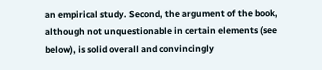an empirical study. Second, the argument of the book, although not unquestionable in certain elements (see below), is solid overall and convincingly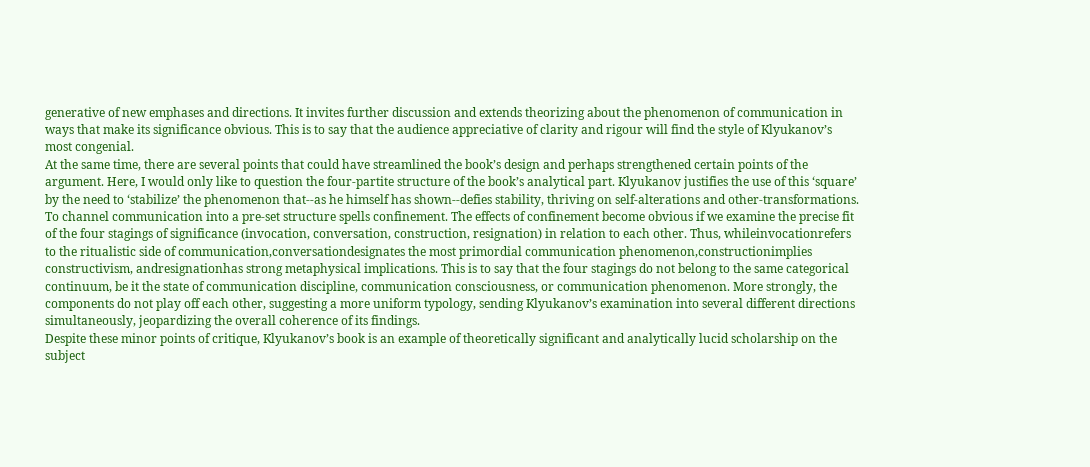generative of new emphases and directions. It invites further discussion and extends theorizing about the phenomenon of communication in ways that make its significance obvious. This is to say that the audience appreciative of clarity and rigour will find the style of Klyukanov’s most congenial.
At the same time, there are several points that could have streamlined the book’s design and perhaps strengthened certain points of the argument. Here, I would only like to question the four-partite structure of the book’s analytical part. Klyukanov justifies the use of this ‘square’ by the need to ‘stabilize’ the phenomenon that--as he himself has shown--defies stability, thriving on self-alterations and other-transformations. To channel communication into a pre-set structure spells confinement. The effects of confinement become obvious if we examine the precise fit of the four stagings of significance (invocation, conversation, construction, resignation) in relation to each other. Thus, whileinvocationrefers to the ritualistic side of communication,conversationdesignates the most primordial communication phenomenon,constructionimplies constructivism, andresignationhas strong metaphysical implications. This is to say that the four stagings do not belong to the same categorical continuum, be it the state of communication discipline, communication consciousness, or communication phenomenon. More strongly, the components do not play off each other, suggesting a more uniform typology, sending Klyukanov’s examination into several different directions simultaneously, jeopardizing the overall coherence of its findings.
Despite these minor points of critique, Klyukanov’s book is an example of theoretically significant and analytically lucid scholarship on the subject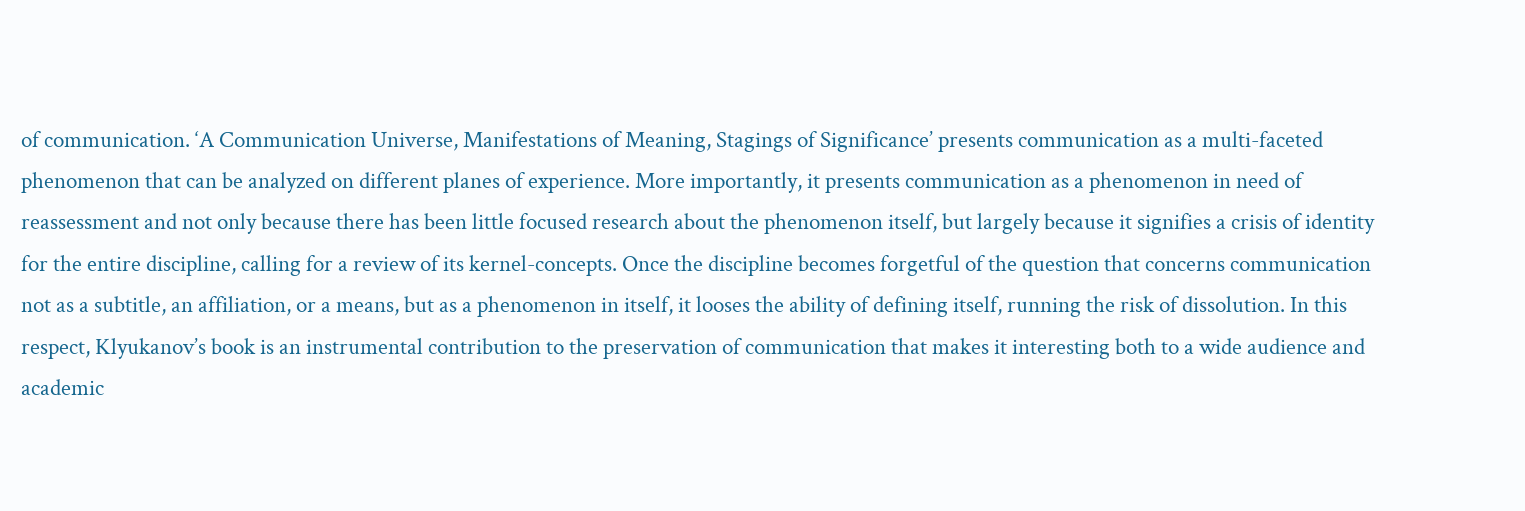of communication. ‘A Communication Universe, Manifestations of Meaning, Stagings of Significance’ presents communication as a multi-faceted phenomenon that can be analyzed on different planes of experience. More importantly, it presents communication as a phenomenon in need of reassessment and not only because there has been little focused research about the phenomenon itself, but largely because it signifies a crisis of identity for the entire discipline, calling for a review of its kernel-concepts. Once the discipline becomes forgetful of the question that concerns communication not as a subtitle, an affiliation, or a means, but as a phenomenon in itself, it looses the ability of defining itself, running the risk of dissolution. In this respect, Klyukanov’s book is an instrumental contribution to the preservation of communication that makes it interesting both to a wide audience and academic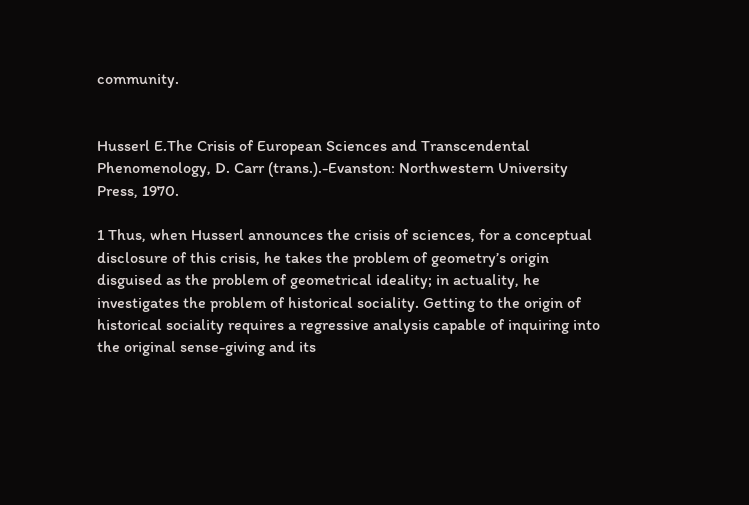community.


Husserl E.The Crisis of European Sciences and Transcendental Phenomenology, D. Carr (trans.).-Evanston: Northwestern University Press, 1970.

1 Thus, when Husserl announces the crisis of sciences, for a conceptual disclosure of this crisis, he takes the problem of geometry’s origin disguised as the problem of geometrical ideality; in actuality, he investigates the problem of historical sociality. Getting to the origin of historical sociality requires a regressive analysis capable of inquiring into the original sense-giving and its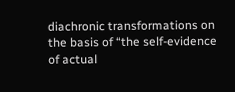diachronic transformations on the basis of “the self-evidence of actual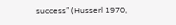success” (Husserl 1970,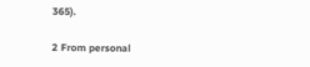365).

2 From personal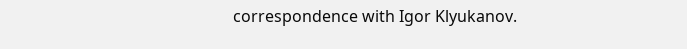correspondence with Igor Klyukanov.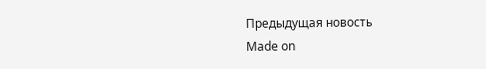Предыдущая новость
Made on